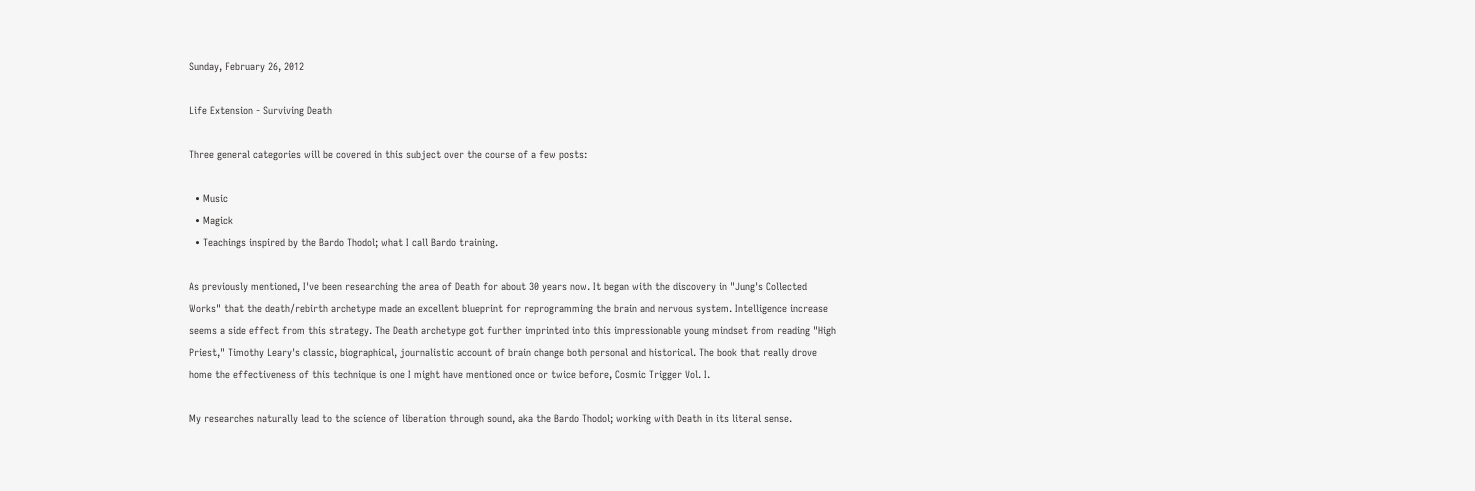Sunday, February 26, 2012

Life Extension - Surviving Death

Three general categories will be covered in this subject over the course of a few posts:

  • Music
  • Magick
  • Teachings inspired by the Bardo Thodol; what I call Bardo training.

As previously mentioned, I've been researching the area of Death for about 30 years now. It began with the discovery in "Jung's Collected Works" that the death/rebirth archetype made an excellent blueprint for reprogramming the brain and nervous system. Intelligence increase seems a side effect from this strategy. The Death archetype got further imprinted into this impressionable young mindset from reading "High Priest," Timothy Leary's classic, biographical, journalistic account of brain change both personal and historical. The book that really drove home the effectiveness of this technique is one I might have mentioned once or twice before, Cosmic Trigger Vol. I.

My researches naturally lead to the science of liberation through sound, aka the Bardo Thodol; working with Death in its literal sense.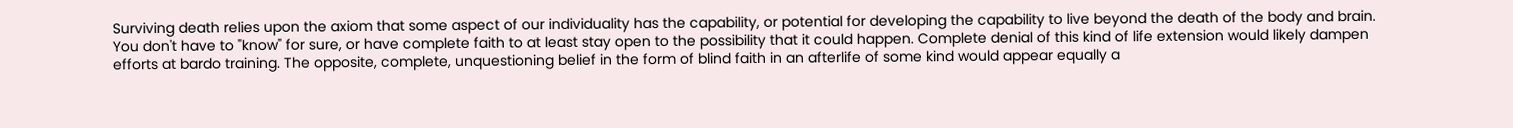Surviving death relies upon the axiom that some aspect of our individuality has the capability, or potential for developing the capability to live beyond the death of the body and brain. You don't have to "know" for sure, or have complete faith to at least stay open to the possibility that it could happen. Complete denial of this kind of life extension would likely dampen efforts at bardo training. The opposite, complete, unquestioning belief in the form of blind faith in an afterlife of some kind would appear equally a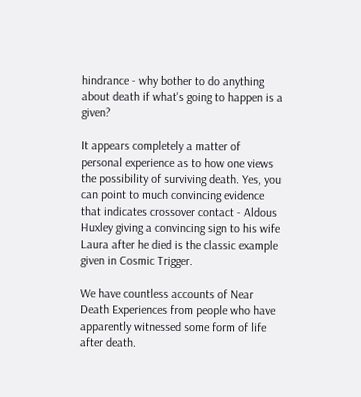hindrance - why bother to do anything about death if what's going to happen is a given?

It appears completely a matter of personal experience as to how one views the possibility of surviving death. Yes, you can point to much convincing evidence that indicates crossover contact - Aldous Huxley giving a convincing sign to his wife Laura after he died is the classic example given in Cosmic Trigger.

We have countless accounts of Near Death Experiences from people who have apparently witnessed some form of life after death.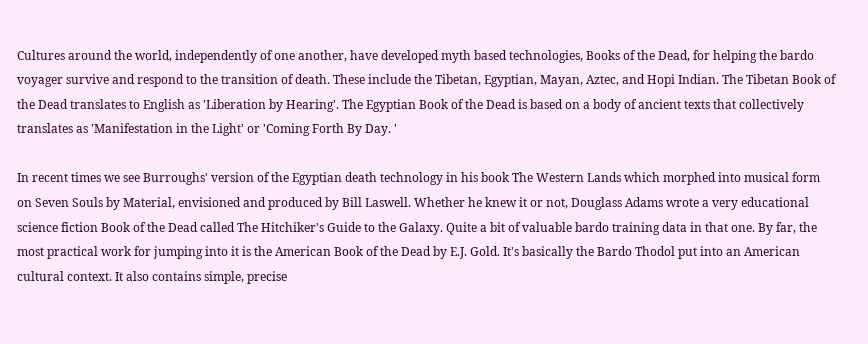Cultures around the world, independently of one another, have developed myth based technologies, Books of the Dead, for helping the bardo voyager survive and respond to the transition of death. These include the Tibetan, Egyptian, Mayan, Aztec, and Hopi Indian. The Tibetan Book of the Dead translates to English as 'Liberation by Hearing'. The Egyptian Book of the Dead is based on a body of ancient texts that collectively translates as 'Manifestation in the Light' or 'Coming Forth By Day. '

In recent times we see Burroughs' version of the Egyptian death technology in his book The Western Lands which morphed into musical form on Seven Souls by Material, envisioned and produced by Bill Laswell. Whether he knew it or not, Douglass Adams wrote a very educational science fiction Book of the Dead called The Hitchiker's Guide to the Galaxy. Quite a bit of valuable bardo training data in that one. By far, the most practical work for jumping into it is the American Book of the Dead by E.J. Gold. It's basically the Bardo Thodol put into an American cultural context. It also contains simple, precise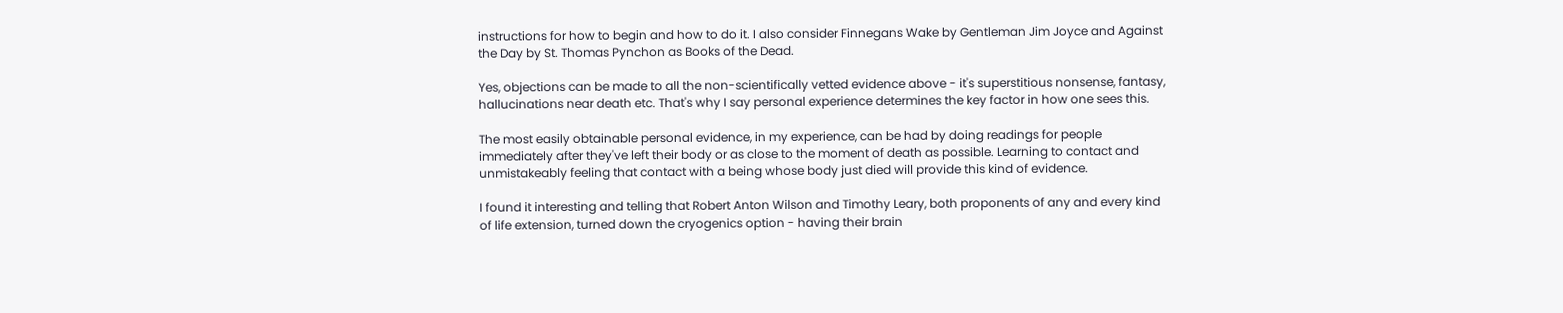instructions for how to begin and how to do it. I also consider Finnegans Wake by Gentleman Jim Joyce and Against the Day by St. Thomas Pynchon as Books of the Dead.

Yes, objections can be made to all the non-scientifically vetted evidence above - it's superstitious nonsense, fantasy, hallucinations near death etc. That's why I say personal experience determines the key factor in how one sees this.

The most easily obtainable personal evidence, in my experience, can be had by doing readings for people immediately after they've left their body or as close to the moment of death as possible. Learning to contact and unmistakeably feeling that contact with a being whose body just died will provide this kind of evidence.

I found it interesting and telling that Robert Anton Wilson and Timothy Leary, both proponents of any and every kind of life extension, turned down the cryogenics option - having their brain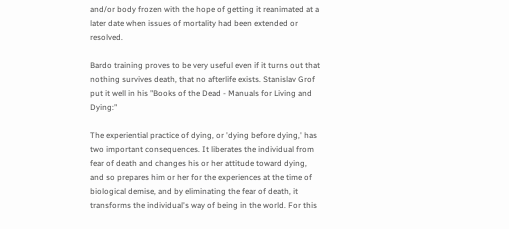and/or body frozen with the hope of getting it reanimated at a later date when issues of mortality had been extended or resolved.

Bardo training proves to be very useful even if it turns out that nothing survives death, that no afterlife exists. Stanislav Grof put it well in his "Books of the Dead - Manuals for Living and Dying:"

The experiential practice of dying, or 'dying before dying,' has two important consequences. It liberates the individual from fear of death and changes his or her attitude toward dying, and so prepares him or her for the experiences at the time of biological demise, and by eliminating the fear of death, it transforms the individual's way of being in the world. For this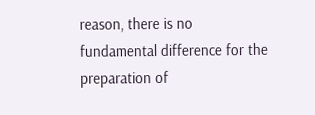reason, there is no fundamental difference for the preparation of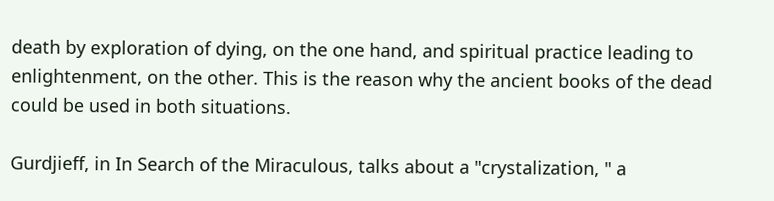death by exploration of dying, on the one hand, and spiritual practice leading to enlightenment, on the other. This is the reason why the ancient books of the dead could be used in both situations.

Gurdjieff, in In Search of the Miraculous, talks about a "crystalization, " a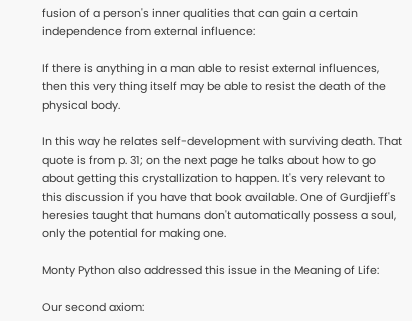fusion of a person's inner qualities that can gain a certain independence from external influence:

If there is anything in a man able to resist external influences, then this very thing itself may be able to resist the death of the physical body.

In this way he relates self-development with surviving death. That quote is from p. 31; on the next page he talks about how to go about getting this crystallization to happen. It's very relevant to this discussion if you have that book available. One of Gurdjieff's heresies taught that humans don't automatically possess a soul, only the potential for making one.

Monty Python also addressed this issue in the Meaning of Life:

Our second axiom: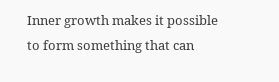Inner growth makes it possible to form something that can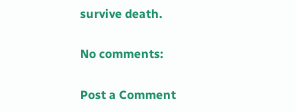survive death.

No comments:

Post a Comment